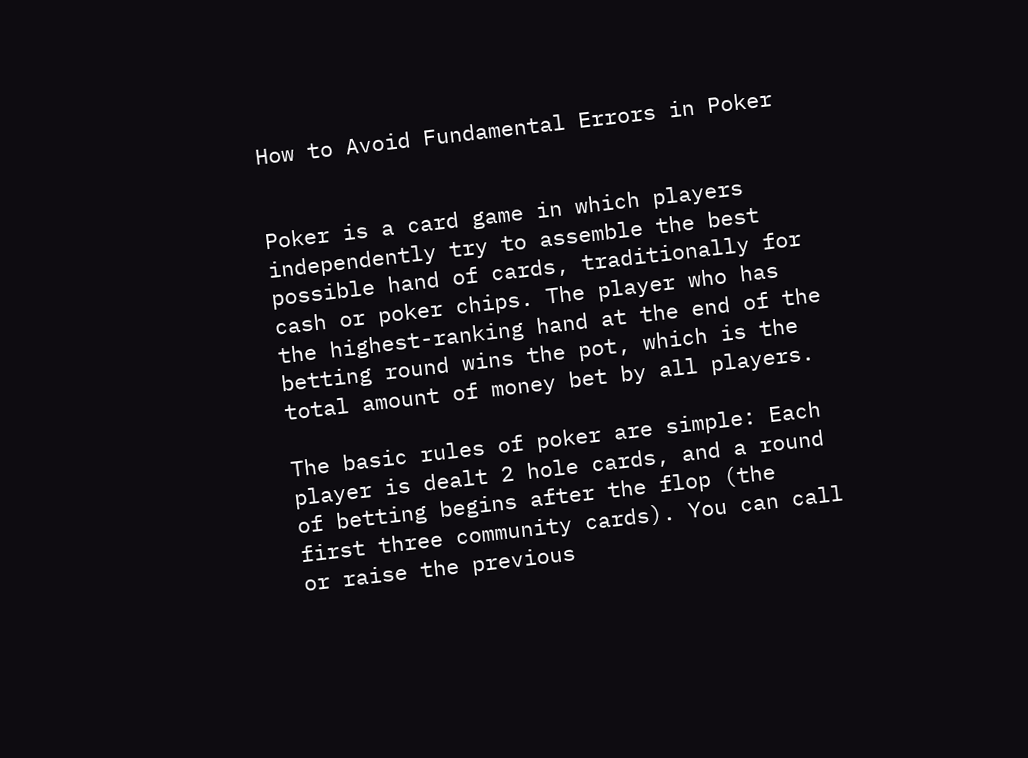How to Avoid Fundamental Errors in Poker


Poker is a card game in which players independently try to assemble the best possible hand of cards, traditionally for cash or poker chips. The player who has the highest-ranking hand at the end of the betting round wins the pot, which is the total amount of money bet by all players.

The basic rules of poker are simple: Each player is dealt 2 hole cards, and a round of betting begins after the flop (the first three community cards). You can call or raise the previous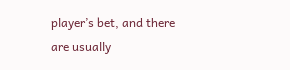player’s bet, and there are usually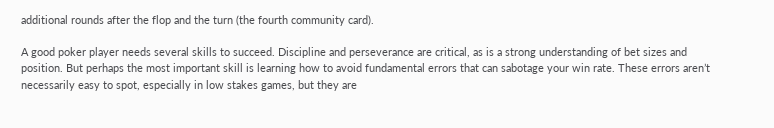additional rounds after the flop and the turn (the fourth community card).

A good poker player needs several skills to succeed. Discipline and perseverance are critical, as is a strong understanding of bet sizes and position. But perhaps the most important skill is learning how to avoid fundamental errors that can sabotage your win rate. These errors aren’t necessarily easy to spot, especially in low stakes games, but they are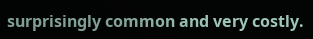surprisingly common and very costly.